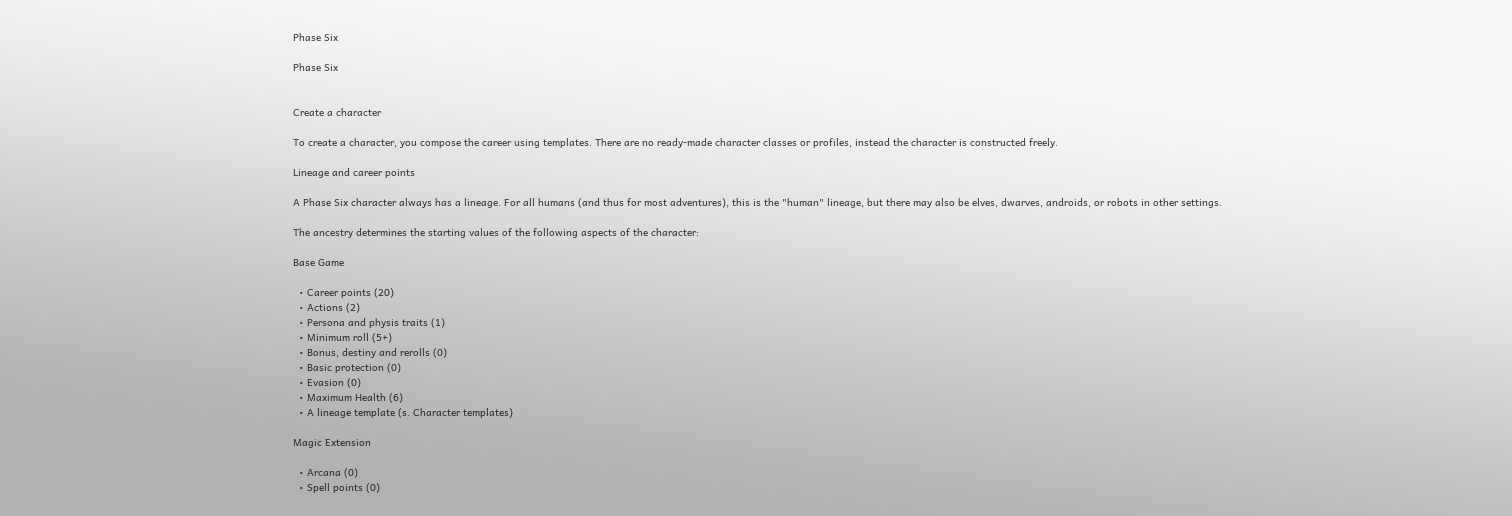Phase Six

Phase Six


Create a character

To create a character, you compose the career using templates. There are no ready-made character classes or profiles, instead the character is constructed freely.

Lineage and career points

A Phase Six character always has a lineage. For all humans (and thus for most adventures), this is the "human" lineage, but there may also be elves, dwarves, androids, or robots in other settings.

The ancestry determines the starting values of the following aspects of the character:

Base Game

  • Career points (20)
  • Actions (2)
  • Persona and physis traits (1)
  • Minimum roll (5+)
  • Bonus, destiny and rerolls (0)
  • Basic protection (0)
  • Evasion (0)
  • Maximum Health (6)
  • A lineage template (s. Character templates)

Magic Extension

  • Arcana (0)
  • Spell points (0)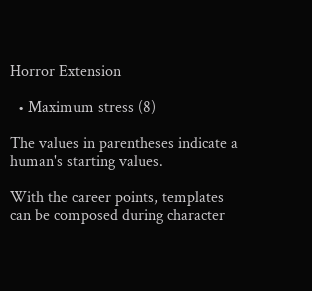Horror Extension

  • Maximum stress (8)

The values in parentheses indicate a human's starting values.

With the career points, templates can be composed during character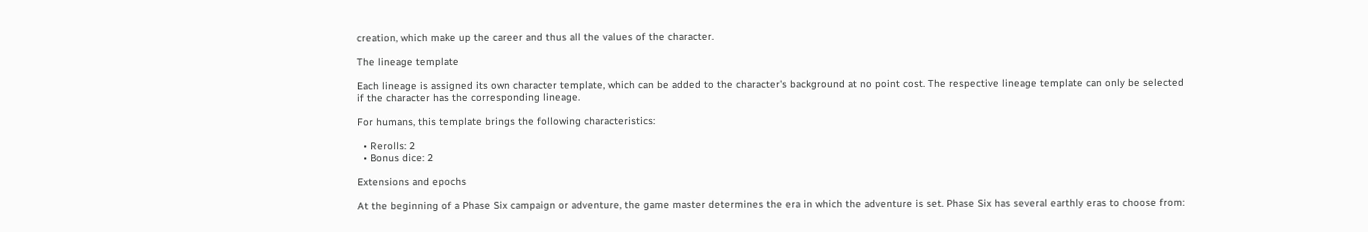creation, which make up the career and thus all the values of the character.

The lineage template

Each lineage is assigned its own character template, which can be added to the character's background at no point cost. The respective lineage template can only be selected if the character has the corresponding lineage.

For humans, this template brings the following characteristics:

  • Rerolls: 2
  • Bonus dice: 2

Extensions and epochs

At the beginning of a Phase Six campaign or adventure, the game master determines the era in which the adventure is set. Phase Six has several earthly eras to choose from: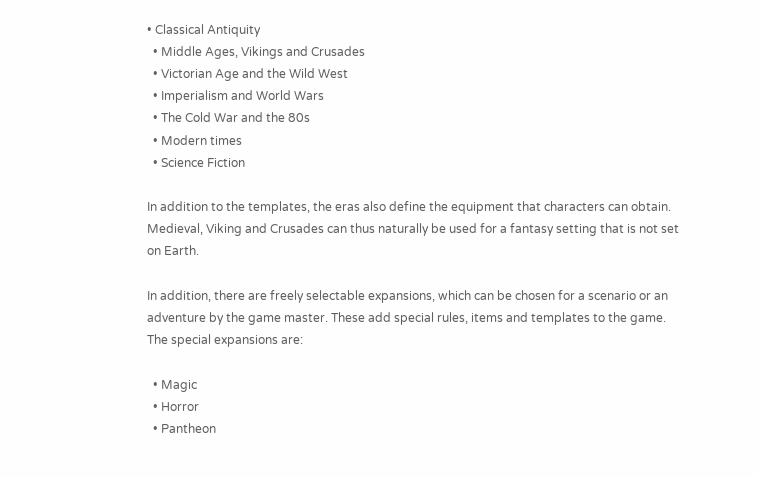• Classical Antiquity
  • Middle Ages, Vikings and Crusades
  • Victorian Age and the Wild West
  • Imperialism and World Wars
  • The Cold War and the 80s
  • Modern times
  • Science Fiction

In addition to the templates, the eras also define the equipment that characters can obtain. Medieval, Viking and Crusades can thus naturally be used for a fantasy setting that is not set on Earth.

In addition, there are freely selectable expansions, which can be chosen for a scenario or an adventure by the game master. These add special rules, items and templates to the game. The special expansions are:

  • Magic
  • Horror
  • Pantheon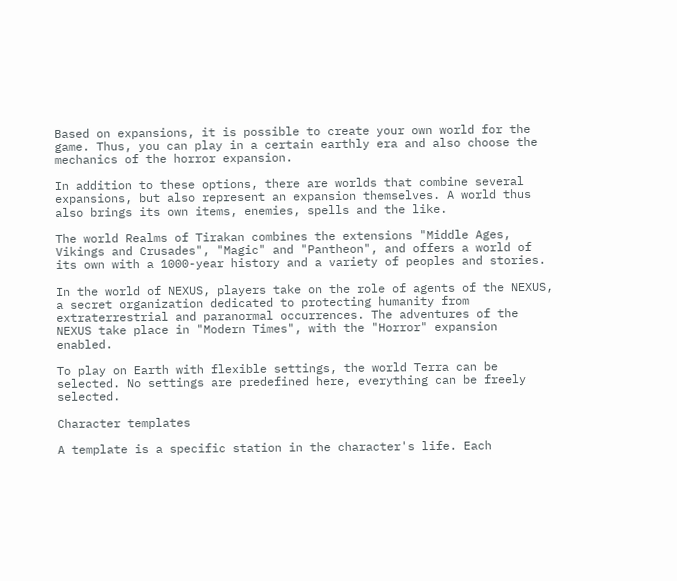Based on expansions, it is possible to create your own world for the game. Thus, you can play in a certain earthly era and also choose the mechanics of the horror expansion.

In addition to these options, there are worlds that combine several expansions, but also represent an expansion themselves. A world thus also brings its own items, enemies, spells and the like.

The world Realms of Tirakan combines the extensions "Middle Ages, Vikings and Crusades", "Magic" and "Pantheon", and offers a world of its own with a 1000-year history and a variety of peoples and stories.

In the world of NEXUS, players take on the role of agents of the NEXUS, a secret organization dedicated to protecting humanity from extraterrestrial and paranormal occurrences. The adventures of the NEXUS take place in "Modern Times", with the "Horror" expansion enabled.

To play on Earth with flexible settings, the world Terra can be selected. No settings are predefined here, everything can be freely selected.

Character templates

A template is a specific station in the character's life. Each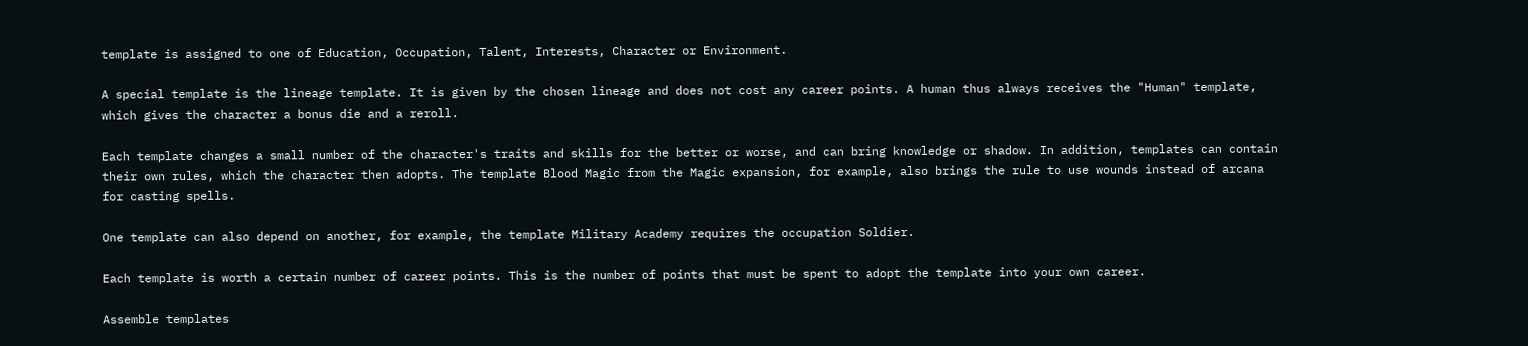template is assigned to one of Education, Occupation, Talent, Interests, Character or Environment.

A special template is the lineage template. It is given by the chosen lineage and does not cost any career points. A human thus always receives the "Human" template, which gives the character a bonus die and a reroll.

Each template changes a small number of the character's traits and skills for the better or worse, and can bring knowledge or shadow. In addition, templates can contain their own rules, which the character then adopts. The template Blood Magic from the Magic expansion, for example, also brings the rule to use wounds instead of arcana for casting spells.

One template can also depend on another, for example, the template Military Academy requires the occupation Soldier.

Each template is worth a certain number of career points. This is the number of points that must be spent to adopt the template into your own career.

Assemble templates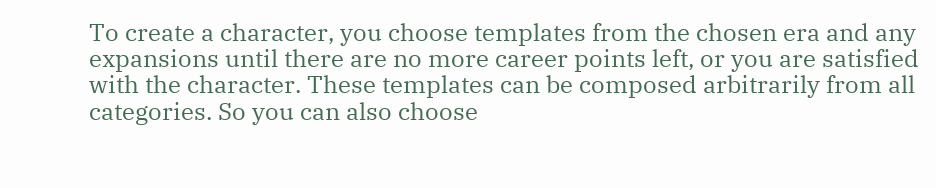To create a character, you choose templates from the chosen era and any expansions until there are no more career points left, or you are satisfied with the character. These templates can be composed arbitrarily from all categories. So you can also choose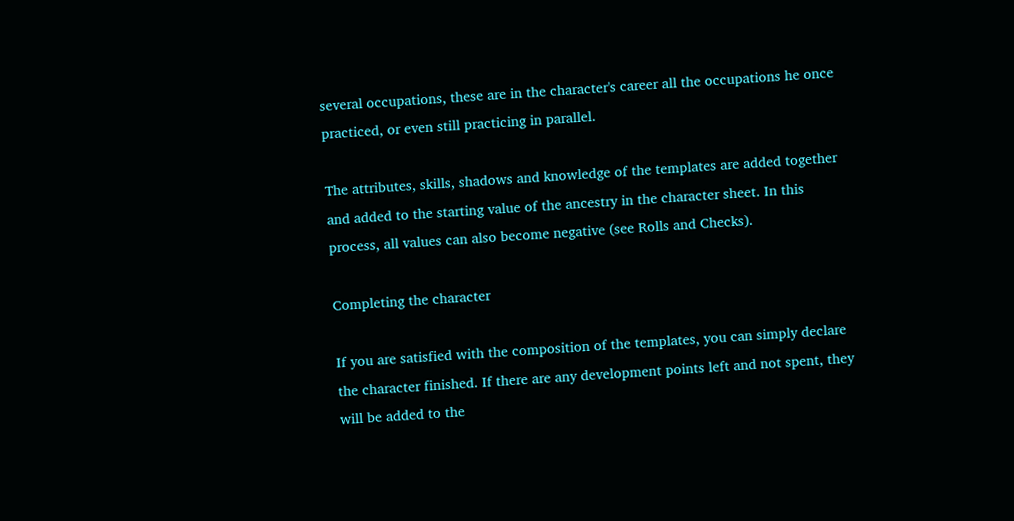several occupations, these are in the character's career all the occupations he once practiced, or even still practicing in parallel.

The attributes, skills, shadows and knowledge of the templates are added together and added to the starting value of the ancestry in the character sheet. In this process, all values can also become negative (see Rolls and Checks).

Completing the character

If you are satisfied with the composition of the templates, you can simply declare the character finished. If there are any development points left and not spent, they will be added to the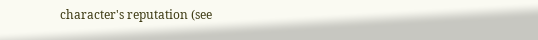character's reputation (see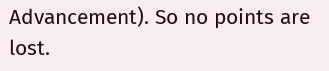Advancement). So no points are lost.